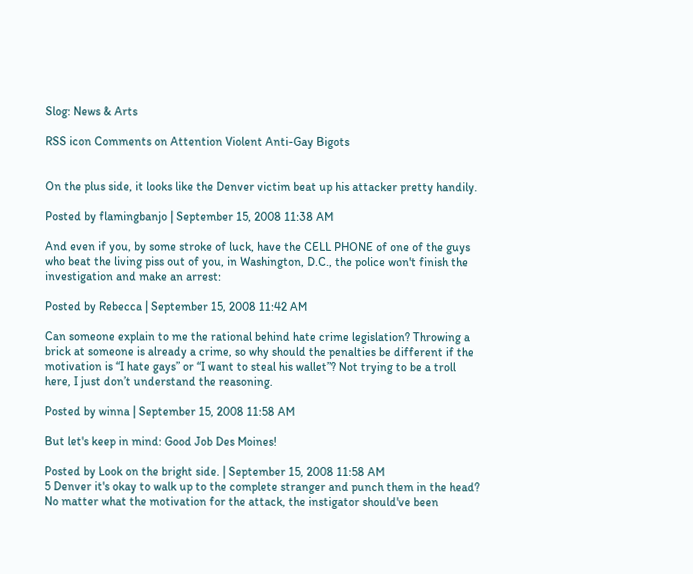Slog: News & Arts

RSS icon Comments on Attention Violent Anti-Gay Bigots


On the plus side, it looks like the Denver victim beat up his attacker pretty handily.

Posted by flamingbanjo | September 15, 2008 11:38 AM

And even if you, by some stroke of luck, have the CELL PHONE of one of the guys who beat the living piss out of you, in Washington, D.C., the police won't finish the investigation and make an arrest:

Posted by Rebecca | September 15, 2008 11:42 AM

Can someone explain to me the rational behind hate crime legislation? Throwing a brick at someone is already a crime, so why should the penalties be different if the motivation is “I hate gays” or “I want to steal his wallet”? Not trying to be a troll here, I just don’t understand the reasoning.

Posted by winna | September 15, 2008 11:58 AM

But let's keep in mind: Good Job Des Moines!

Posted by Look on the bright side. | September 15, 2008 11:58 AM
5 Denver it's okay to walk up to the complete stranger and punch them in the head? No matter what the motivation for the attack, the instigator should've been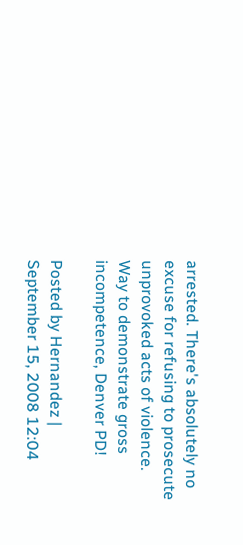arrested. There's absolutely no excuse for refusing to prosecute unprovoked acts of violence. Way to demonstrate gross incompetence, Denver PD!

Posted by Hernandez | September 15, 2008 12:04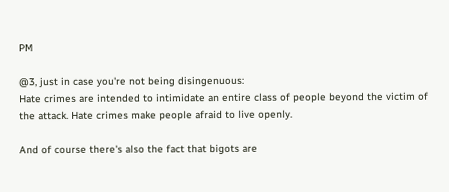PM

@3, just in case you're not being disingenuous:
Hate crimes are intended to intimidate an entire class of people beyond the victim of the attack. Hate crimes make people afraid to live openly.

And of course there's also the fact that bigots are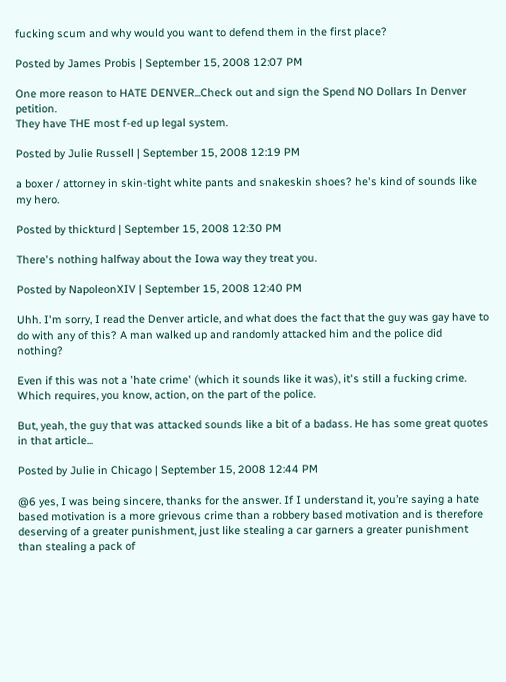fucking scum and why would you want to defend them in the first place?

Posted by James Probis | September 15, 2008 12:07 PM

One more reason to HATE DENVER...Check out and sign the Spend NO Dollars In Denver petition.
They have THE most f-ed up legal system.

Posted by Julie Russell | September 15, 2008 12:19 PM

a boxer / attorney in skin-tight white pants and snakeskin shoes? he's kind of sounds like my hero.

Posted by thickturd | September 15, 2008 12:30 PM

There's nothing halfway about the Iowa way they treat you.

Posted by NapoleonXIV | September 15, 2008 12:40 PM

Uhh. I'm sorry, I read the Denver article, and what does the fact that the guy was gay have to do with any of this? A man walked up and randomly attacked him and the police did nothing?

Even if this was not a 'hate crime' (which it sounds like it was), it's still a fucking crime. Which requires, you know, action, on the part of the police.

But, yeah, the guy that was attacked sounds like a bit of a badass. He has some great quotes in that article...

Posted by Julie in Chicago | September 15, 2008 12:44 PM

@6 yes, I was being sincere, thanks for the answer. If I understand it, you’re saying a hate based motivation is a more grievous crime than a robbery based motivation and is therefore deserving of a greater punishment, just like stealing a car garners a greater punishment than stealing a pack of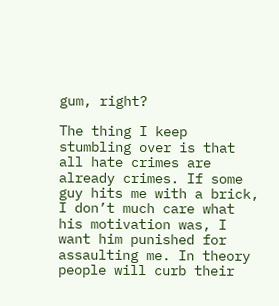gum, right?

The thing I keep stumbling over is that all hate crimes are already crimes. If some guy hits me with a brick, I don’t much care what his motivation was, I want him punished for assaulting me. In theory people will curb their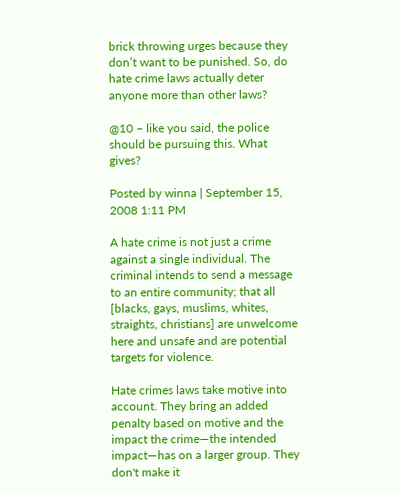brick throwing urges because they don’t want to be punished. So, do hate crime laws actually deter anyone more than other laws?

@10 – like you said, the police should be pursuing this. What gives?

Posted by winna | September 15, 2008 1:11 PM

A hate crime is not just a crime against a single individual. The criminal intends to send a message to an entire community; that all [blacks, gays, muslims, whites, straights, christians] are unwelcome here and unsafe and are potential targets for violence.

Hate crimes laws take motive into account. They bring an added penalty based on motive and the impact the crime—the intended impact—has on a larger group. They don't make it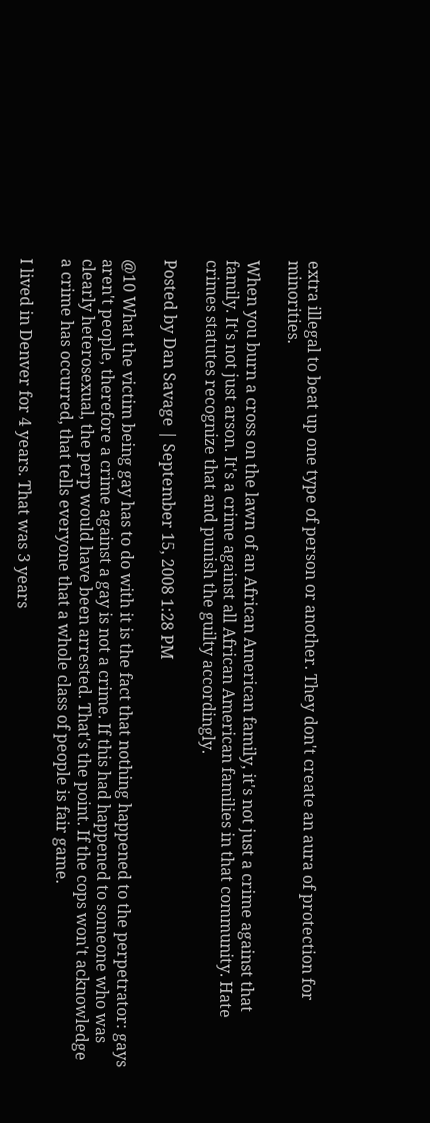extra illegal to beat up one type of person or another. They don't create an aura of protection for minorities.

When you burn a cross on the lawn of an African American family, it's not just a crime against that family. It's not just arson. It's a crime against all African American families in that community. Hate crimes statutes recognize that and punish the guilty accordingly.

Posted by Dan Savage | September 15, 2008 1:28 PM

@10 What the victim being gay has to do with it is the fact that nothing happened to the perpetrator: gays aren't people, therefore a crime against a gay is not a crime. If this had happened to someone who was clearly heterosexual, the perp would have been arrested. That's the point. If the cops won't acknowledge a crime has occurred, that tells everyone that a whole class of people is fair game.

I lived in Denver for 4 years. That was 3 years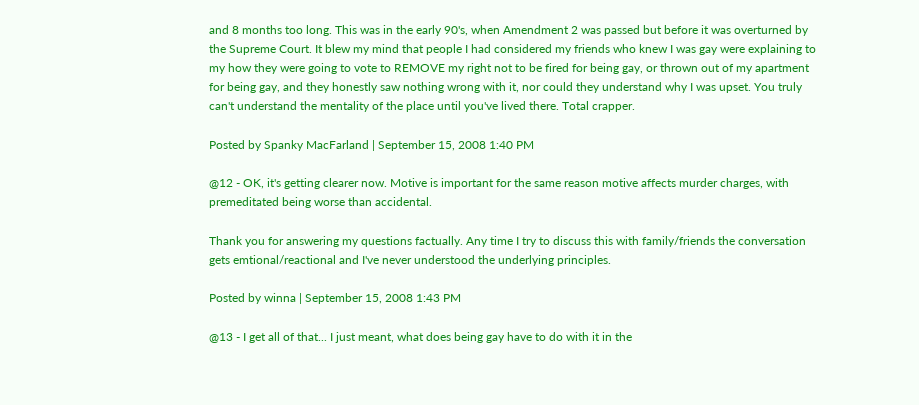and 8 months too long. This was in the early 90's, when Amendment 2 was passed but before it was overturned by the Supreme Court. It blew my mind that people I had considered my friends who knew I was gay were explaining to my how they were going to vote to REMOVE my right not to be fired for being gay, or thrown out of my apartment for being gay, and they honestly saw nothing wrong with it, nor could they understand why I was upset. You truly can't understand the mentality of the place until you've lived there. Total crapper.

Posted by Spanky MacFarland | September 15, 2008 1:40 PM

@12 - OK, it's getting clearer now. Motive is important for the same reason motive affects murder charges, with premeditated being worse than accidental.

Thank you for answering my questions factually. Any time I try to discuss this with family/friends the conversation gets emtional/reactional and I've never understood the underlying principles.

Posted by winna | September 15, 2008 1:43 PM

@13 - I get all of that... I just meant, what does being gay have to do with it in the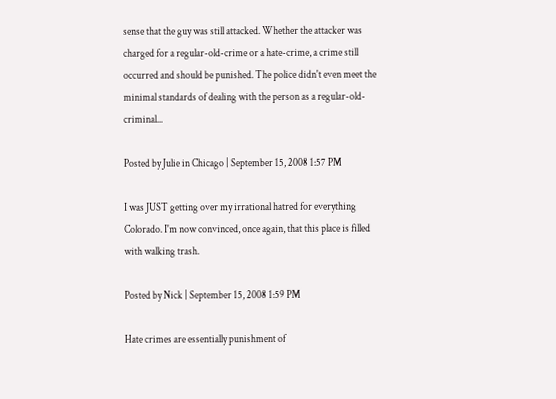sense that the guy was still attacked. Whether the attacker was charged for a regular-old-crime or a hate-crime, a crime still occurred and should be punished. The police didn't even meet the minimal standards of dealing with the person as a regular-old-criminal...

Posted by Julie in Chicago | September 15, 2008 1:57 PM

I was JUST getting over my irrational hatred for everything Colorado. I'm now convinced, once again, that this place is filled with walking trash.

Posted by Nick | September 15, 2008 1:59 PM

Hate crimes are essentially punishment of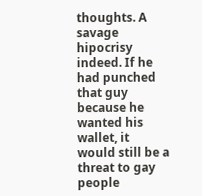thoughts. A savage hipocrisy indeed. If he had punched that guy because he wanted his wallet, it would still be a threat to gay people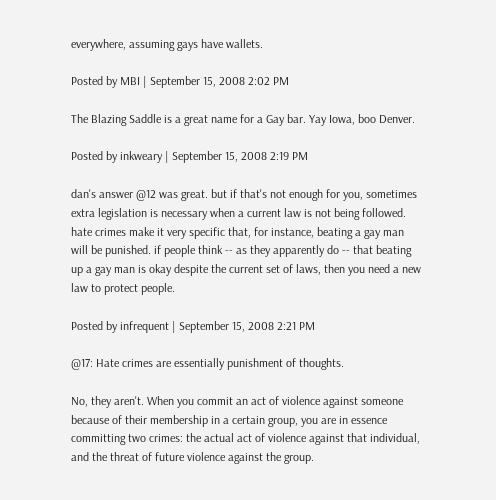everywhere, assuming gays have wallets.

Posted by MBI | September 15, 2008 2:02 PM

The Blazing Saddle is a great name for a Gay bar. Yay Iowa, boo Denver.

Posted by inkweary | September 15, 2008 2:19 PM

dan's answer @12 was great. but if that's not enough for you, sometimes extra legislation is necessary when a current law is not being followed. hate crimes make it very specific that, for instance, beating a gay man will be punished. if people think -- as they apparently do -- that beating up a gay man is okay despite the current set of laws, then you need a new law to protect people.

Posted by infrequent | September 15, 2008 2:21 PM

@17: Hate crimes are essentially punishment of thoughts.

No, they aren't. When you commit an act of violence against someone because of their membership in a certain group, you are in essence committing two crimes: the actual act of violence against that individual, and the threat of future violence against the group.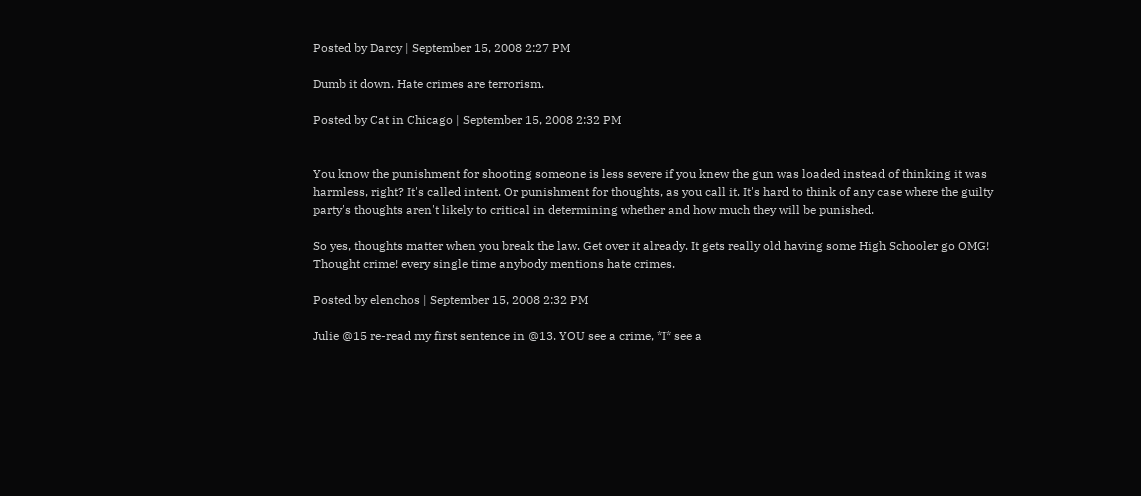Posted by Darcy | September 15, 2008 2:27 PM

Dumb it down. Hate crimes are terrorism.

Posted by Cat in Chicago | September 15, 2008 2:32 PM


You know the punishment for shooting someone is less severe if you knew the gun was loaded instead of thinking it was harmless, right? It's called intent. Or punishment for thoughts, as you call it. It's hard to think of any case where the guilty party's thoughts aren't likely to critical in determining whether and how much they will be punished.

So yes, thoughts matter when you break the law. Get over it already. It gets really old having some High Schooler go OMG! Thought crime! every single time anybody mentions hate crimes.

Posted by elenchos | September 15, 2008 2:32 PM

Julie @15 re-read my first sentence in @13. YOU see a crime, *I* see a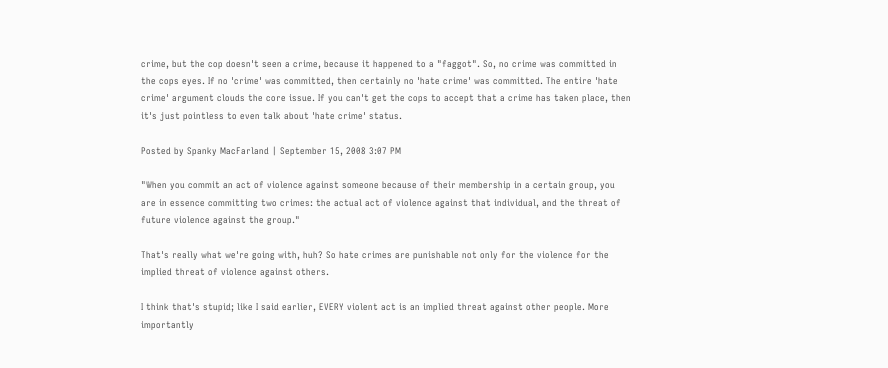crime, but the cop doesn't seen a crime, because it happened to a "faggot". So, no crime was committed in the cops eyes. If no 'crime' was committed, then certainly no 'hate crime' was committed. The entire 'hate crime' argument clouds the core issue. If you can't get the cops to accept that a crime has taken place, then it's just pointless to even talk about 'hate crime' status.

Posted by Spanky MacFarland | September 15, 2008 3:07 PM

"When you commit an act of violence against someone because of their membership in a certain group, you are in essence committing two crimes: the actual act of violence against that individual, and the threat of future violence against the group."

That's really what we're going with, huh? So hate crimes are punishable not only for the violence for the implied threat of violence against others.

I think that's stupid; like I said earlier, EVERY violent act is an implied threat against other people. More importantly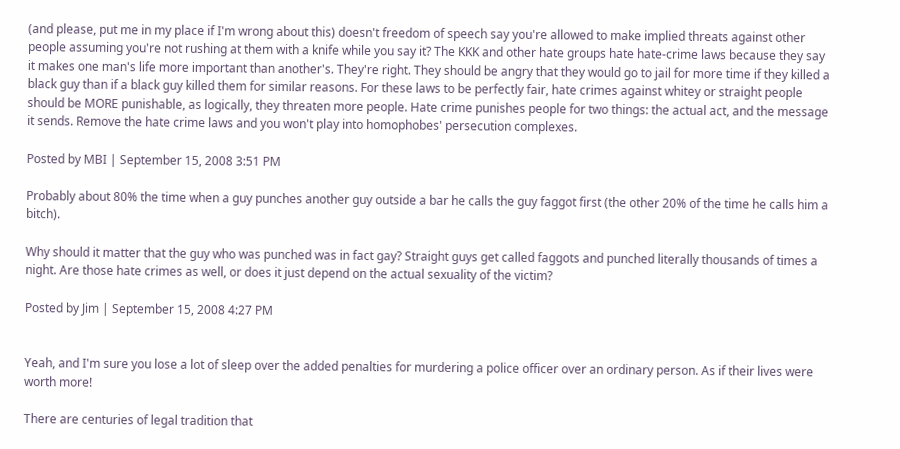(and please, put me in my place if I'm wrong about this) doesn't freedom of speech say you're allowed to make implied threats against other people assuming you're not rushing at them with a knife while you say it? The KKK and other hate groups hate hate-crime laws because they say it makes one man's life more important than another's. They're right. They should be angry that they would go to jail for more time if they killed a black guy than if a black guy killed them for similar reasons. For these laws to be perfectly fair, hate crimes against whitey or straight people should be MORE punishable, as logically, they threaten more people. Hate crime punishes people for two things: the actual act, and the message it sends. Remove the hate crime laws and you won't play into homophobes' persecution complexes.

Posted by MBI | September 15, 2008 3:51 PM

Probably about 80% the time when a guy punches another guy outside a bar he calls the guy faggot first (the other 20% of the time he calls him a bitch).

Why should it matter that the guy who was punched was in fact gay? Straight guys get called faggots and punched literally thousands of times a night. Are those hate crimes as well, or does it just depend on the actual sexuality of the victim?

Posted by Jim | September 15, 2008 4:27 PM


Yeah, and I'm sure you lose a lot of sleep over the added penalties for murdering a police officer over an ordinary person. As if their lives were worth more!

There are centuries of legal tradition that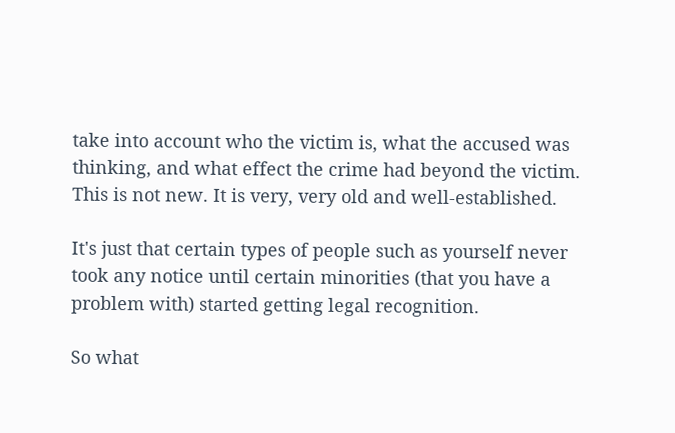take into account who the victim is, what the accused was thinking, and what effect the crime had beyond the victim. This is not new. It is very, very old and well-established.

It's just that certain types of people such as yourself never took any notice until certain minorities (that you have a problem with) started getting legal recognition.

So what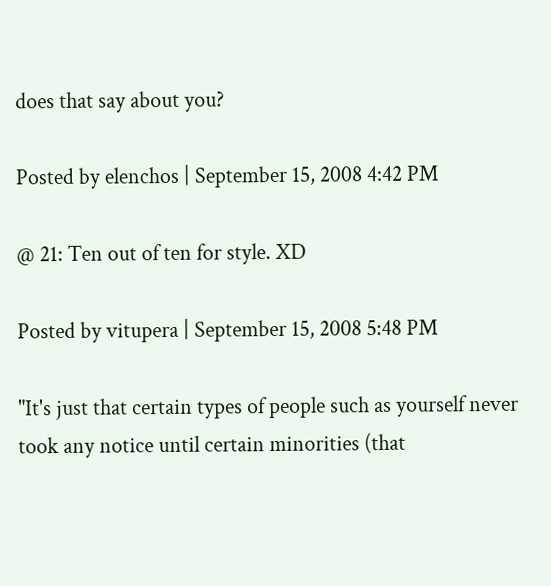does that say about you?

Posted by elenchos | September 15, 2008 4:42 PM

@ 21: Ten out of ten for style. XD

Posted by vitupera | September 15, 2008 5:48 PM

"It's just that certain types of people such as yourself never took any notice until certain minorities (that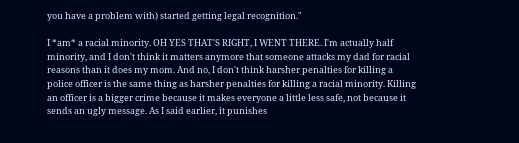you have a problem with) started getting legal recognition."

I *am* a racial minority. OH YES THAT'S RIGHT, I WENT THERE. I'm actually half minority, and I don't think it matters anymore that someone attacks my dad for racial reasons than it does my mom. And no, I don't think harsher penalties for killing a police officer is the same thing as harsher penalties for killing a racial minority. Killing an officer is a bigger crime because it makes everyone a little less safe, not because it sends an ugly message. As I said earlier, it punishes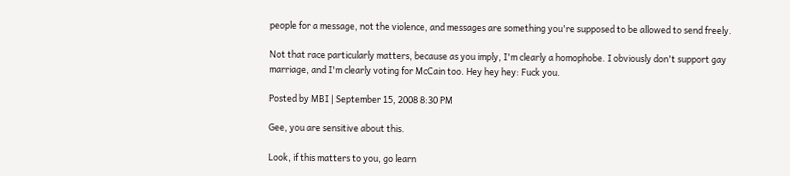people for a message, not the violence, and messages are something you're supposed to be allowed to send freely.

Not that race particularly matters, because as you imply, I'm clearly a homophobe. I obviously don't support gay marriage, and I'm clearly voting for McCain too. Hey hey hey: Fuck you.

Posted by MBI | September 15, 2008 8:30 PM

Gee, you are sensitive about this.

Look, if this matters to you, go learn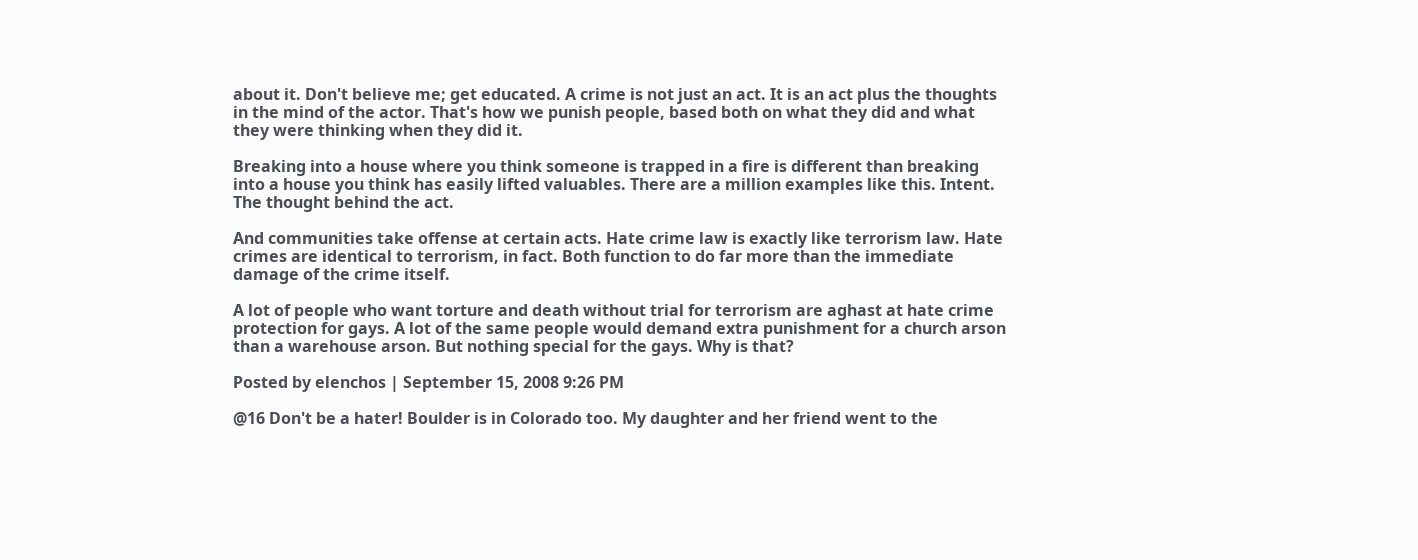about it. Don't believe me; get educated. A crime is not just an act. It is an act plus the thoughts in the mind of the actor. That's how we punish people, based both on what they did and what they were thinking when they did it.

Breaking into a house where you think someone is trapped in a fire is different than breaking into a house you think has easily lifted valuables. There are a million examples like this. Intent. The thought behind the act.

And communities take offense at certain acts. Hate crime law is exactly like terrorism law. Hate crimes are identical to terrorism, in fact. Both function to do far more than the immediate damage of the crime itself.

A lot of people who want torture and death without trial for terrorism are aghast at hate crime protection for gays. A lot of the same people would demand extra punishment for a church arson than a warehouse arson. But nothing special for the gays. Why is that?

Posted by elenchos | September 15, 2008 9:26 PM

@16 Don't be a hater! Boulder is in Colorado too. My daughter and her friend went to the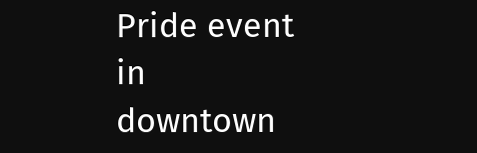Pride event in downtown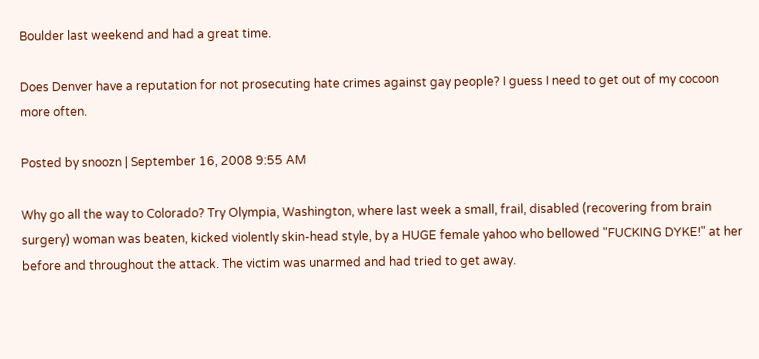Boulder last weekend and had a great time.

Does Denver have a reputation for not prosecuting hate crimes against gay people? I guess I need to get out of my cocoon more often.

Posted by snoozn | September 16, 2008 9:55 AM

Why go all the way to Colorado? Try Olympia, Washington, where last week a small, frail, disabled (recovering from brain surgery) woman was beaten, kicked violently skin-head style, by a HUGE female yahoo who bellowed "FUCKING DYKE!" at her before and throughout the attack. The victim was unarmed and had tried to get away.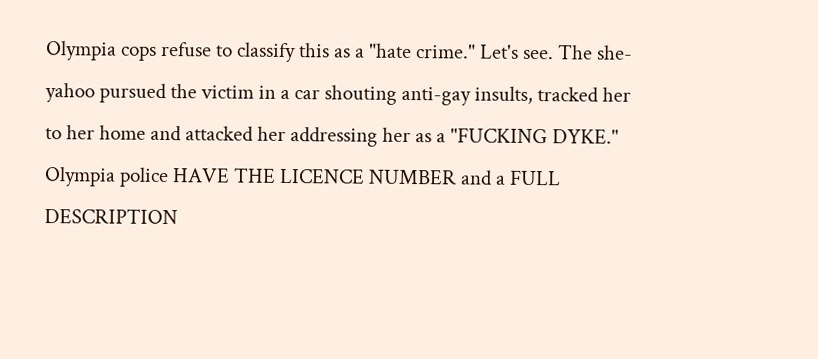Olympia cops refuse to classify this as a "hate crime." Let's see. The she-yahoo pursued the victim in a car shouting anti-gay insults, tracked her to her home and attacked her addressing her as a "FUCKING DYKE." Olympia police HAVE THE LICENCE NUMBER and a FULL DESCRIPTION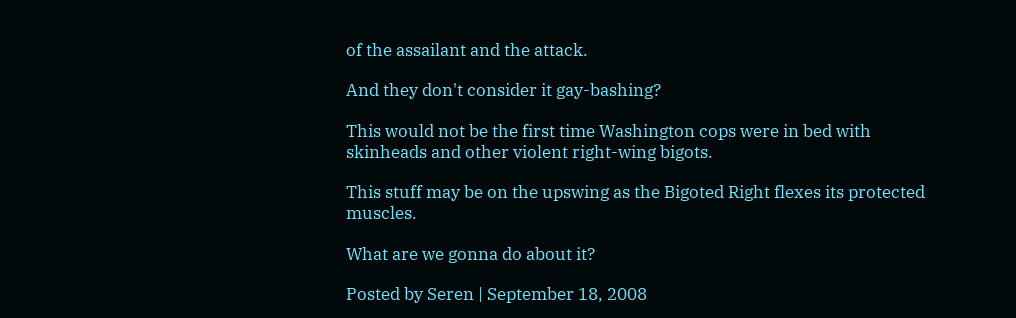of the assailant and the attack.

And they don't consider it gay-bashing?

This would not be the first time Washington cops were in bed with skinheads and other violent right-wing bigots.

This stuff may be on the upswing as the Bigoted Right flexes its protected muscles.

What are we gonna do about it?

Posted by Seren | September 18, 2008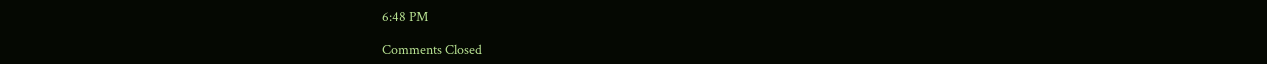6:48 PM

Comments Closed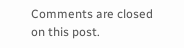Comments are closed on this post.